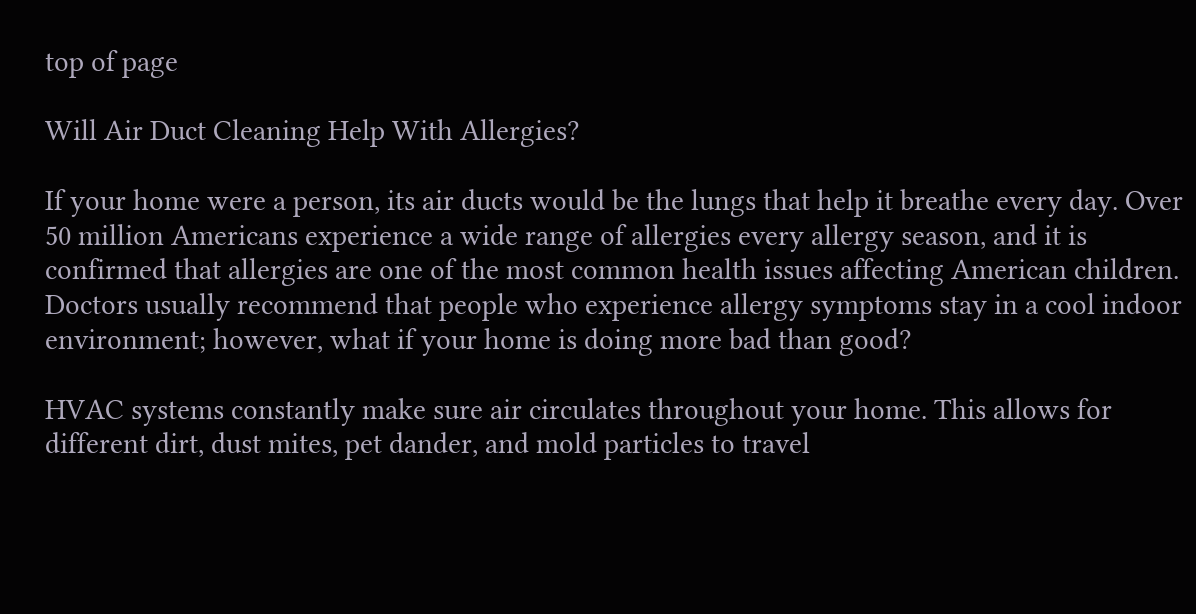top of page

Will Air Duct Cleaning Help With Allergies?

If your home were a person, its air ducts would be the lungs that help it breathe every day. Over 50 million Americans experience a wide range of allergies every allergy season, and it is confirmed that allergies are one of the most common health issues affecting American children. Doctors usually recommend that people who experience allergy symptoms stay in a cool indoor environment; however, what if your home is doing more bad than good?

HVAC systems constantly make sure air circulates throughout your home. This allows for different dirt, dust mites, pet dander, and mold particles to travel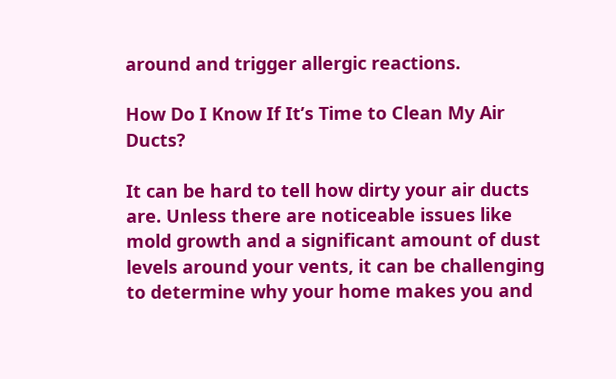around and trigger allergic reactions.

How Do I Know If It’s Time to Clean My Air Ducts?

It can be hard to tell how dirty your air ducts are. Unless there are noticeable issues like mold growth and a significant amount of dust levels around your vents, it can be challenging to determine why your home makes you and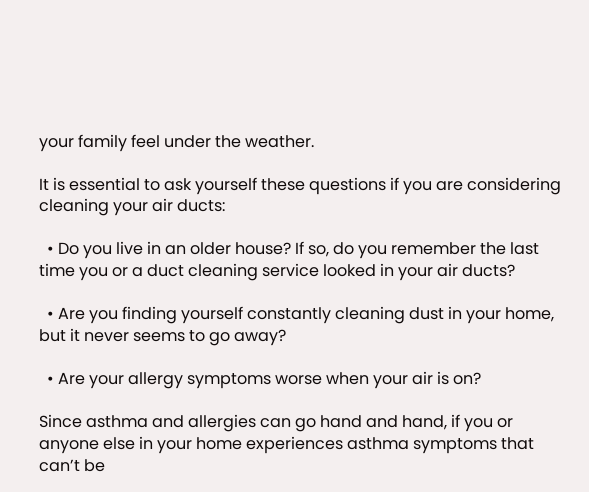your family feel under the weather.

It is essential to ask yourself these questions if you are considering cleaning your air ducts:

  • Do you live in an older house? If so, do you remember the last time you or a duct cleaning service looked in your air ducts?

  • Are you finding yourself constantly cleaning dust in your home, but it never seems to go away?

  • Are your allergy symptoms worse when your air is on?

Since asthma and allergies can go hand and hand, if you or anyone else in your home experiences asthma symptoms that can’t be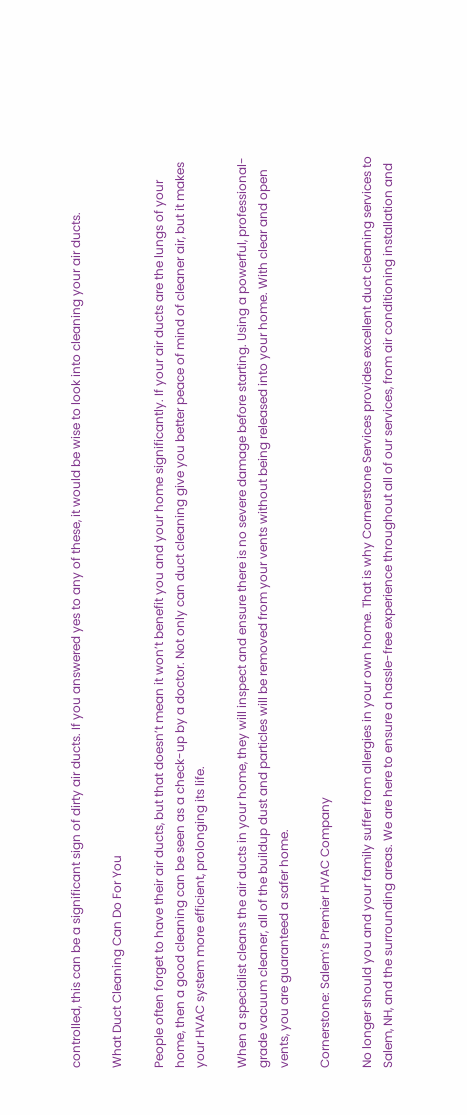controlled, this can be a significant sign of dirty air ducts. If you answered yes to any of these, it would be wise to look into cleaning your air ducts.

What Duct Cleaning Can Do For You

People often forget to have their air ducts, but that doesn’t mean it won’t benefit you and your home significantly. If your air ducts are the lungs of your home, then a good cleaning can be seen as a check-up by a doctor. Not only can duct cleaning give you better peace of mind of cleaner air, but it makes your HVAC system more efficient, prolonging its life.

When a specialist cleans the air ducts in your home, they will inspect and ensure there is no severe damage before starting. Using a powerful, professional-grade vacuum cleaner, all of the buildup dust and particles will be removed from your vents without being released into your home. With clear and open vents, you are guaranteed a safer home.

Cornerstone: Salem’s Premier HVAC Company

No longer should you and your family suffer from allergies in your own home. That is why Cornerstone Services provides excellent duct cleaning services to Salem, NH, and the surrounding areas. We are here to ensure a hassle-free experience throughout all of our services, from air conditioning installation and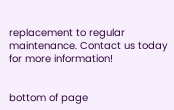replacement to regular maintenance. Contact us today for more information!


bottom of page